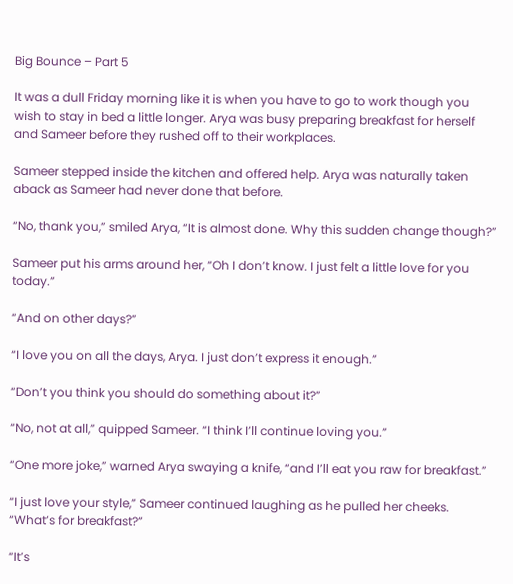Big Bounce – Part 5

It was a dull Friday morning like it is when you have to go to work though you wish to stay in bed a little longer. Arya was busy preparing breakfast for herself and Sameer before they rushed off to their workplaces.

Sameer stepped inside the kitchen and offered help. Arya was naturally taken aback as Sameer had never done that before.

“No, thank you,” smiled Arya, “It is almost done. Why this sudden change though?”

Sameer put his arms around her, “Oh I don’t know. I just felt a little love for you today.”

“And on other days?”

“I love you on all the days, Arya. I just don’t express it enough.”

“Don’t you think you should do something about it?”

“No, not at all,” quipped Sameer. “I think I’ll continue loving you.”

“One more joke,” warned Arya swaying a knife, “and I’ll eat you raw for breakfast.”

“I just love your style,” Sameer continued laughing as he pulled her cheeks. “What’s for breakfast?”

“It’s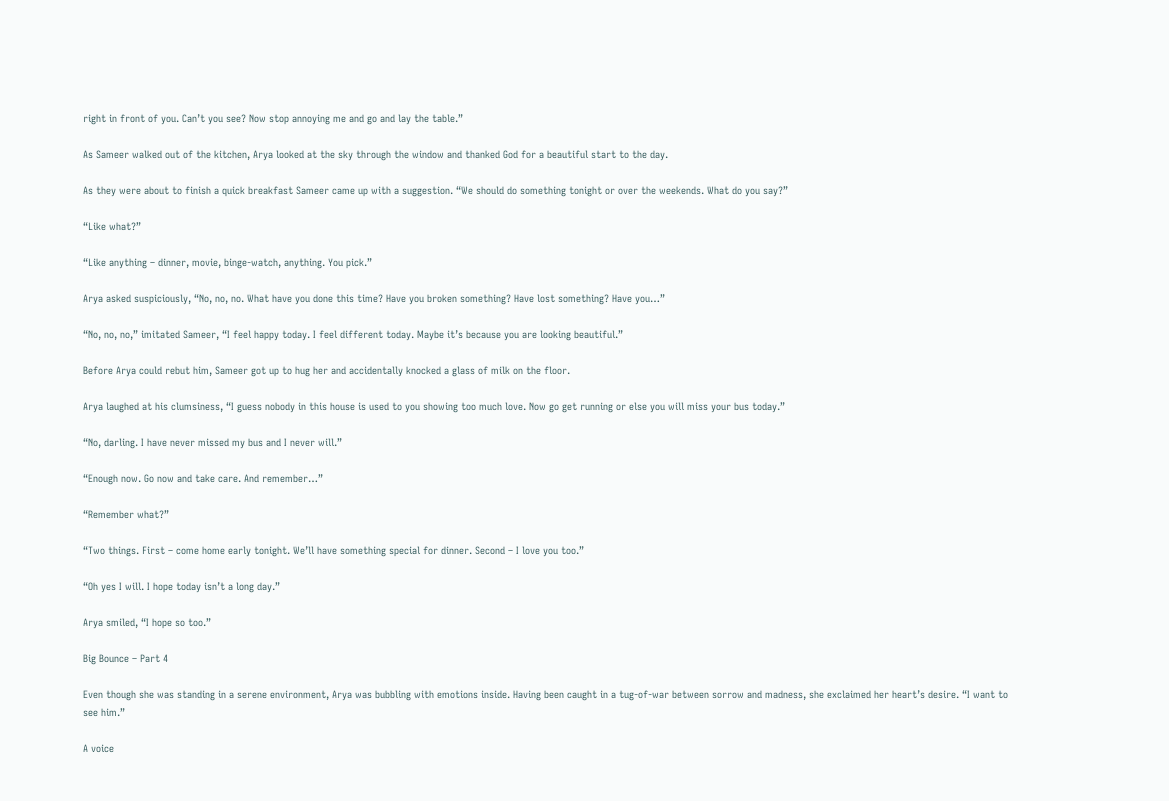right in front of you. Can’t you see? Now stop annoying me and go and lay the table.”

As Sameer walked out of the kitchen, Arya looked at the sky through the window and thanked God for a beautiful start to the day.

As they were about to finish a quick breakfast Sameer came up with a suggestion. “We should do something tonight or over the weekends. What do you say?”

“Like what?”

“Like anything – dinner, movie, binge-watch, anything. You pick.”

Arya asked suspiciously, “No, no, no. What have you done this time? Have you broken something? Have lost something? Have you…”

“No, no, no,” imitated Sameer, “I feel happy today. I feel different today. Maybe it’s because you are looking beautiful.”

Before Arya could rebut him, Sameer got up to hug her and accidentally knocked a glass of milk on the floor.

Arya laughed at his clumsiness, “I guess nobody in this house is used to you showing too much love. Now go get running or else you will miss your bus today.”

“No, darling. I have never missed my bus and I never will.”

“Enough now. Go now and take care. And remember…”

“Remember what?”

“Two things. First – come home early tonight. We’ll have something special for dinner. Second – I love you too.”

“Oh yes I will. I hope today isn’t a long day.”

Arya smiled, “I hope so too.”

Big Bounce – Part 4

Even though she was standing in a serene environment, Arya was bubbling with emotions inside. Having been caught in a tug-of-war between sorrow and madness, she exclaimed her heart’s desire. “I want to see him.”

A voice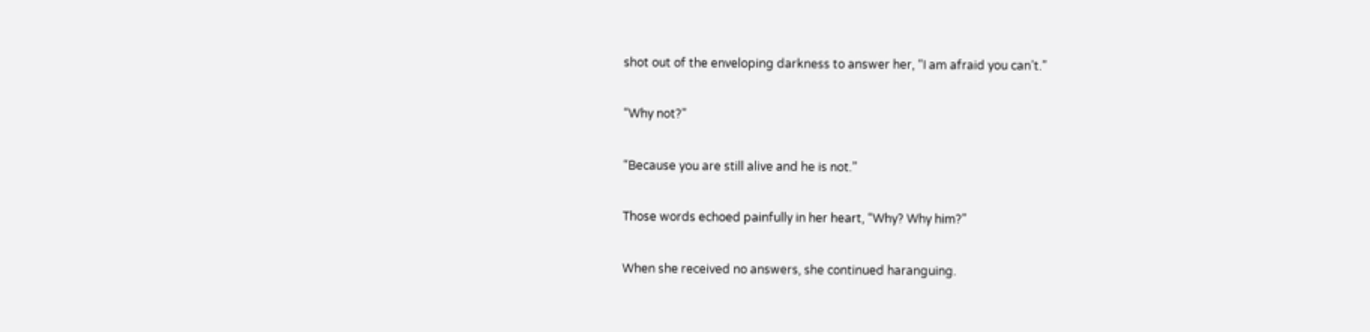shot out of the enveloping darkness to answer her, “I am afraid you can’t.”

“Why not?”

“Because you are still alive and he is not.”

Those words echoed painfully in her heart, “Why? Why him?”

When she received no answers, she continued haranguing.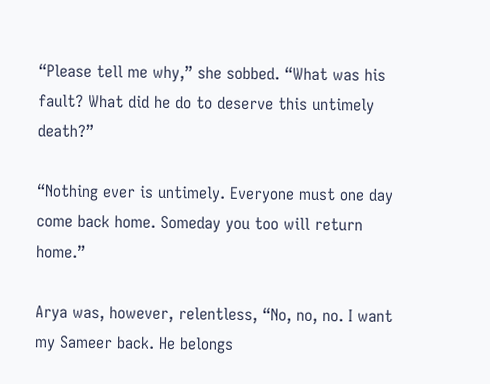“Please tell me why,” she sobbed. “What was his fault? What did he do to deserve this untimely death?”

“Nothing ever is untimely. Everyone must one day come back home. Someday you too will return home.”

Arya was, however, relentless, “No, no, no. I want my Sameer back. He belongs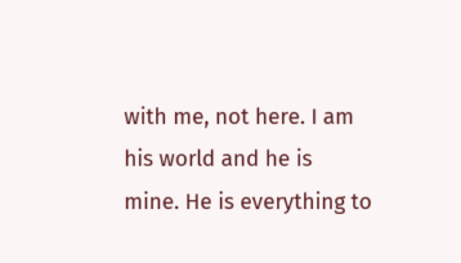with me, not here. I am his world and he is mine. He is everything to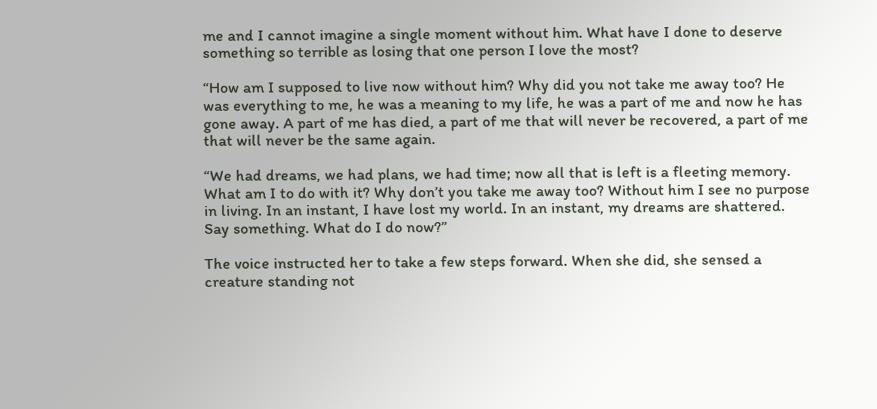me and I cannot imagine a single moment without him. What have I done to deserve something so terrible as losing that one person I love the most?

“How am I supposed to live now without him? Why did you not take me away too? He was everything to me, he was a meaning to my life, he was a part of me and now he has gone away. A part of me has died, a part of me that will never be recovered, a part of me that will never be the same again.

“We had dreams, we had plans, we had time; now all that is left is a fleeting memory. What am I to do with it? Why don’t you take me away too? Without him I see no purpose in living. In an instant, I have lost my world. In an instant, my dreams are shattered. Say something. What do I do now?”

The voice instructed her to take a few steps forward. When she did, she sensed a creature standing not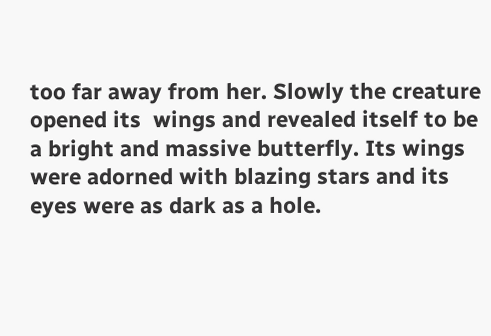too far away from her. Slowly the creature opened its  wings and revealed itself to be a bright and massive butterfly. Its wings were adorned with blazing stars and its eyes were as dark as a hole.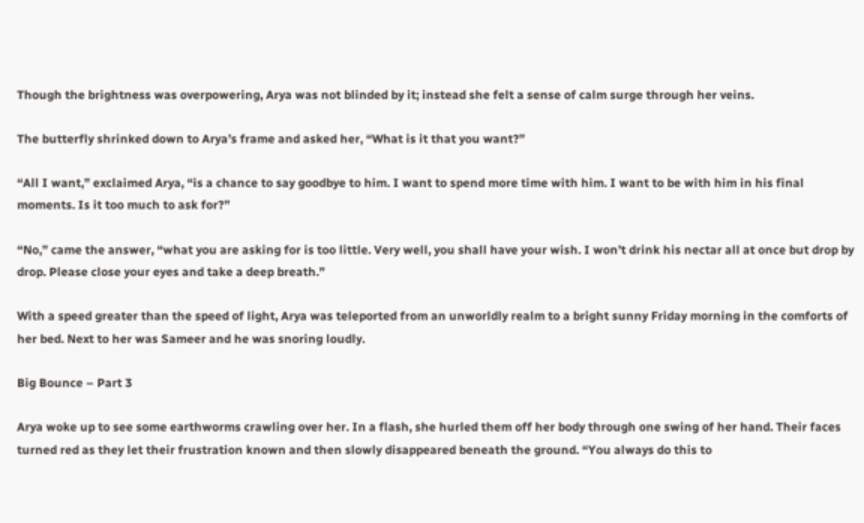Though the brightness was overpowering, Arya was not blinded by it; instead she felt a sense of calm surge through her veins.

The butterfly shrinked down to Arya’s frame and asked her, “What is it that you want?”

“All I want,” exclaimed Arya, “is a chance to say goodbye to him. I want to spend more time with him. I want to be with him in his final moments. Is it too much to ask for?”

“No,” came the answer, “what you are asking for is too little. Very well, you shall have your wish. I won’t drink his nectar all at once but drop by drop. Please close your eyes and take a deep breath.”

With a speed greater than the speed of light, Arya was teleported from an unworldly realm to a bright sunny Friday morning in the comforts of her bed. Next to her was Sameer and he was snoring loudly.

Big Bounce – Part 3

Arya woke up to see some earthworms crawling over her. In a flash, she hurled them off her body through one swing of her hand. Their faces turned red as they let their frustration known and then slowly disappeared beneath the ground. “You always do this to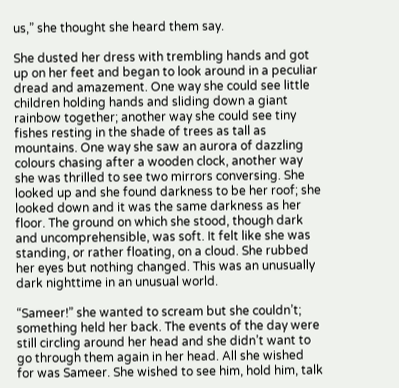us,” she thought she heard them say.

She dusted her dress with trembling hands and got up on her feet and began to look around in a peculiar dread and amazement. One way she could see little children holding hands and sliding down a giant rainbow together; another way she could see tiny fishes resting in the shade of trees as tall as mountains. One way she saw an aurora of dazzling colours chasing after a wooden clock, another way she was thrilled to see two mirrors conversing. She looked up and she found darkness to be her roof; she looked down and it was the same darkness as her floor. The ground on which she stood, though dark and uncomprehensible, was soft. It felt like she was standing, or rather floating, on a cloud. She rubbed her eyes but nothing changed. This was an unusually dark nighttime in an unusual world.

“Sameer!” she wanted to scream but she couldn’t; something held her back. The events of the day were still circling around her head and she didn’t want to go through them again in her head. All she wished for was Sameer. She wished to see him, hold him, talk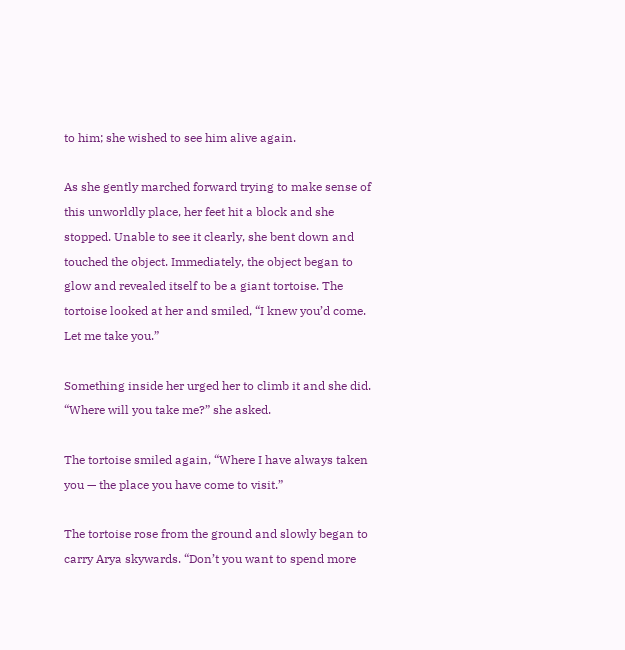to him; she wished to see him alive again.

As she gently marched forward trying to make sense of this unworldly place, her feet hit a block and she stopped. Unable to see it clearly, she bent down and touched the object. Immediately, the object began to glow and revealed itself to be a giant tortoise. The tortoise looked at her and smiled, “I knew you’d come. Let me take you.”

Something inside her urged her to climb it and she did. “Where will you take me?” she asked.

The tortoise smiled again, “Where I have always taken you — the place you have come to visit.”

The tortoise rose from the ground and slowly began to carry Arya skywards. “Don’t you want to spend more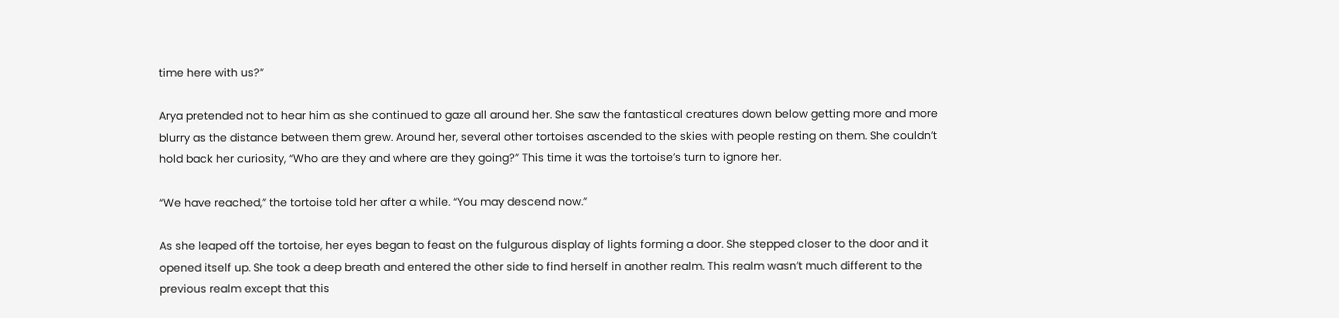time here with us?”

Arya pretended not to hear him as she continued to gaze all around her. She saw the fantastical creatures down below getting more and more blurry as the distance between them grew. Around her, several other tortoises ascended to the skies with people resting on them. She couldn’t hold back her curiosity, “Who are they and where are they going?” This time it was the tortoise’s turn to ignore her.

“We have reached,” the tortoise told her after a while. “You may descend now.”

As she leaped off the tortoise, her eyes began to feast on the fulgurous display of lights forming a door. She stepped closer to the door and it opened itself up. She took a deep breath and entered the other side to find herself in another realm. This realm wasn’t much different to the previous realm except that this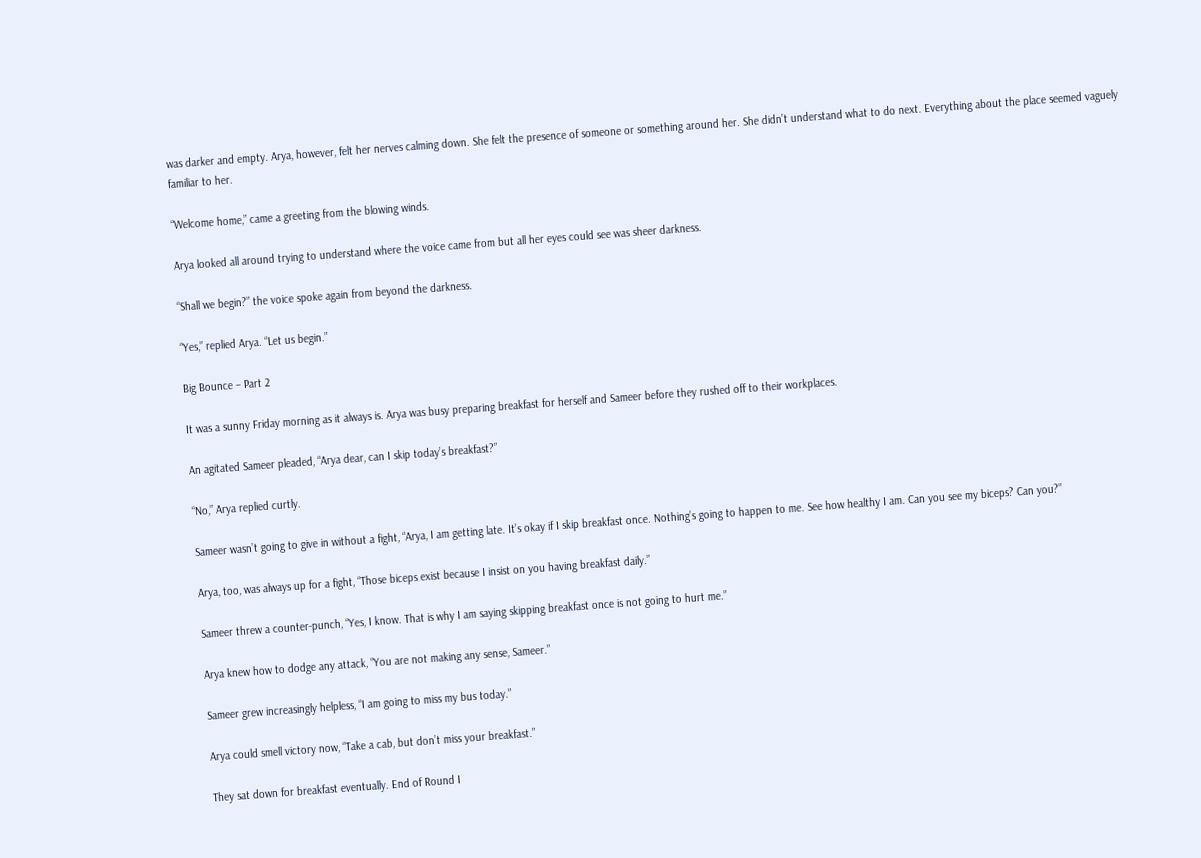was darker and empty. Arya, however, felt her nerves calming down. She felt the presence of someone or something around her. She didn’t understand what to do next. Everything about the place seemed vaguely familiar to her.

“Welcome home,” came a greeting from the blowing winds.

Arya looked all around trying to understand where the voice came from but all her eyes could see was sheer darkness.

“Shall we begin?” the voice spoke again from beyond the darkness.

“Yes,” replied Arya. “Let us begin.”

Big Bounce – Part 2

It was a sunny Friday morning as it always is. Arya was busy preparing breakfast for herself and Sameer before they rushed off to their workplaces.

An agitated Sameer pleaded, “Arya dear, can I skip today’s breakfast?”

“No,” Arya replied curtly.

Sameer wasn’t going to give in without a fight, “Arya, I am getting late. It’s okay if I skip breakfast once. Nothing’s going to happen to me. See how healthy I am. Can you see my biceps? Can you?”

Arya, too, was always up for a fight, “Those biceps exist because I insist on you having breakfast daily.”

Sameer threw a counter-punch, “Yes, I know. That is why I am saying skipping breakfast once is not going to hurt me.”

Arya knew how to dodge any attack, “You are not making any sense, Sameer.”

Sameer grew increasingly helpless, “I am going to miss my bus today.”

Arya could smell victory now, “Take a cab, but don’t miss your breakfast.”

They sat down for breakfast eventually. End of Round I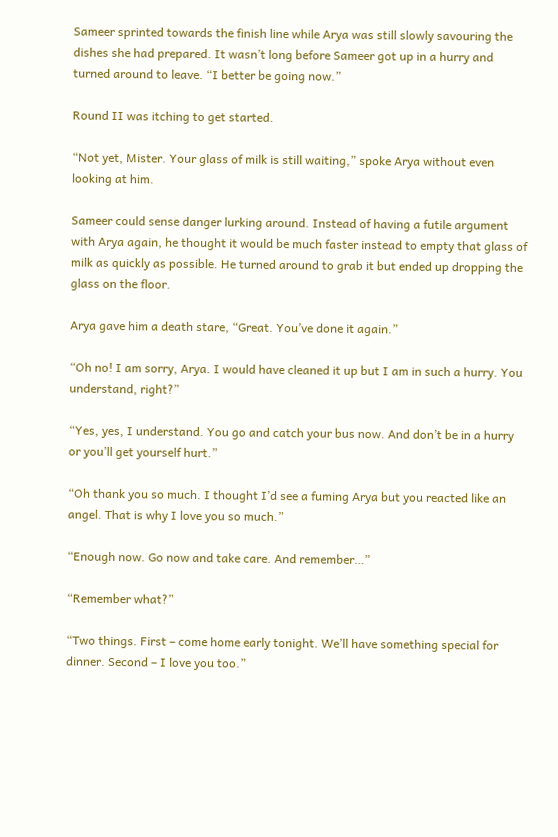Sameer sprinted towards the finish line while Arya was still slowly savouring the dishes she had prepared. It wasn’t long before Sameer got up in a hurry and turned around to leave. “I better be going now.”

Round II was itching to get started.

“Not yet, Mister. Your glass of milk is still waiting,” spoke Arya without even looking at him.

Sameer could sense danger lurking around. Instead of having a futile argument with Arya again, he thought it would be much faster instead to empty that glass of milk as quickly as possible. He turned around to grab it but ended up dropping the glass on the floor.

Arya gave him a death stare, “Great. You’ve done it again.”

“Oh no! I am sorry, Arya. I would have cleaned it up but I am in such a hurry. You understand, right?”

“Yes, yes, I understand. You go and catch your bus now. And don’t be in a hurry or you’ll get yourself hurt.”

“Oh thank you so much. I thought I’d see a fuming Arya but you reacted like an angel. That is why I love you so much.”

“Enough now. Go now and take care. And remember…”

“Remember what?”

“Two things. First – come home early tonight. We’ll have something special for dinner. Second – I love you too.”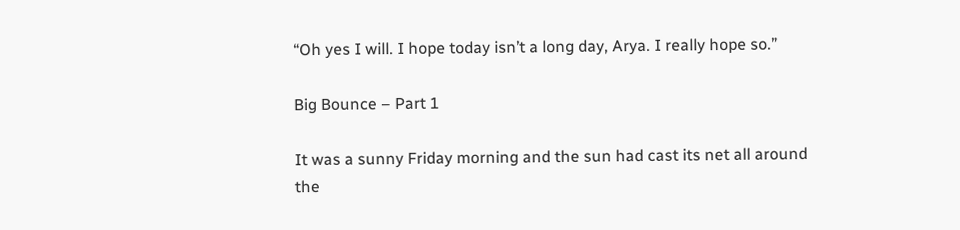“Oh yes I will. I hope today isn’t a long day, Arya. I really hope so.”

Big Bounce – Part 1

It was a sunny Friday morning and the sun had cast its net all around the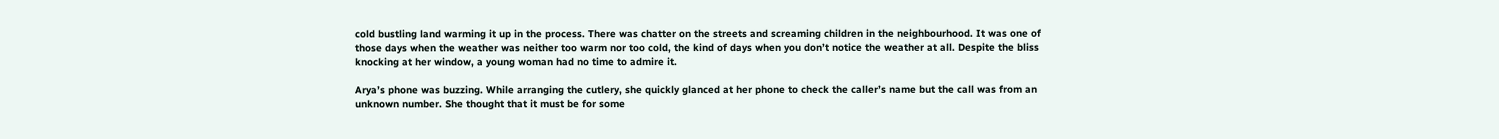cold bustling land warming it up in the process. There was chatter on the streets and screaming children in the neighbourhood. It was one of those days when the weather was neither too warm nor too cold, the kind of days when you don’t notice the weather at all. Despite the bliss knocking at her window, a young woman had no time to admire it.

Arya’s phone was buzzing. While arranging the cutlery, she quickly glanced at her phone to check the caller’s name but the call was from an unknown number. She thought that it must be for some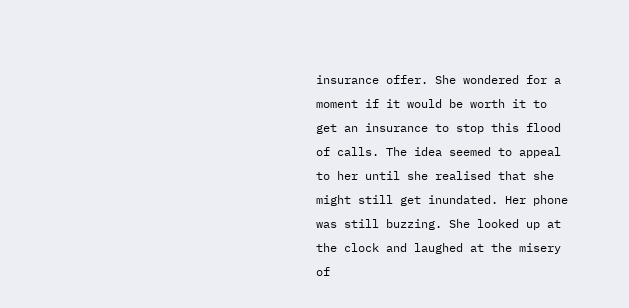insurance offer. She wondered for a moment if it would be worth it to get an insurance to stop this flood of calls. The idea seemed to appeal to her until she realised that she might still get inundated. Her phone was still buzzing. She looked up at the clock and laughed at the misery of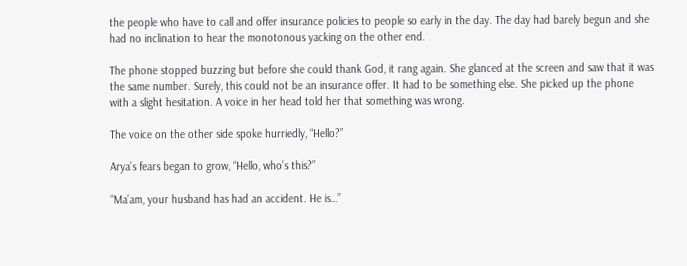the people who have to call and offer insurance policies to people so early in the day. The day had barely begun and she had no inclination to hear the monotonous yacking on the other end.

The phone stopped buzzing but before she could thank God, it rang again. She glanced at the screen and saw that it was the same number. Surely, this could not be an insurance offer. It had to be something else. She picked up the phone with a slight hesitation. A voice in her head told her that something was wrong.

The voice on the other side spoke hurriedly, “Hello?”

Arya’s fears began to grow, “Hello, who’s this?”

“Ma’am, your husband has had an accident. He is…”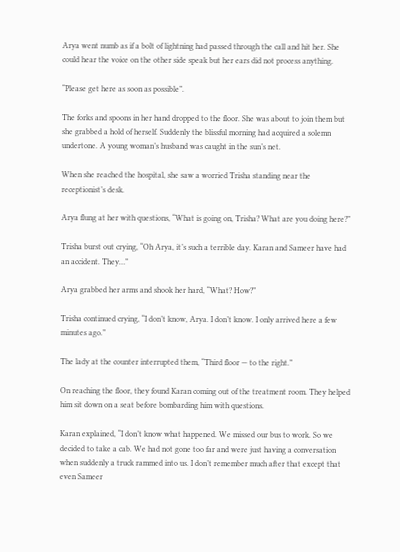Arya went numb as if a bolt of lightning had passed through the call and hit her. She could hear the voice on the other side speak but her ears did not process anything.

“Please get here as soon as possible”.

The forks and spoons in her hand dropped to the floor. She was about to join them but she grabbed a hold of herself. Suddenly the blissful morning had acquired a solemn undertone. A young woman’s husband was caught in the sun’s net.

When she reached the hospital, she saw a worried Trisha standing near the receptionist’s desk.

Arya flung at her with questions, “What is going on, Trisha? What are you doing here?”

Trisha burst out crying, “Oh Arya, it’s such a terrible day. Karan and Sameer have had an accident. They…”

Arya grabbed her arms and shook her hard, “What? How?”

Trisha continued crying, “I don’t know, Arya. I don’t know. I only arrived here a few minutes ago.”

The lady at the counter interrupted them, “Third floor — to the right.”

On reaching the floor, they found Karan coming out of the treatment room. They helped him sit down on a seat before bombarding him with questions.

Karan explained, “I don’t know what happened. We missed our bus to work. So we decided to take a cab. We had not gone too far and were just having a conversation when suddenly a truck rammed into us. I don’t remember much after that except that even Sameer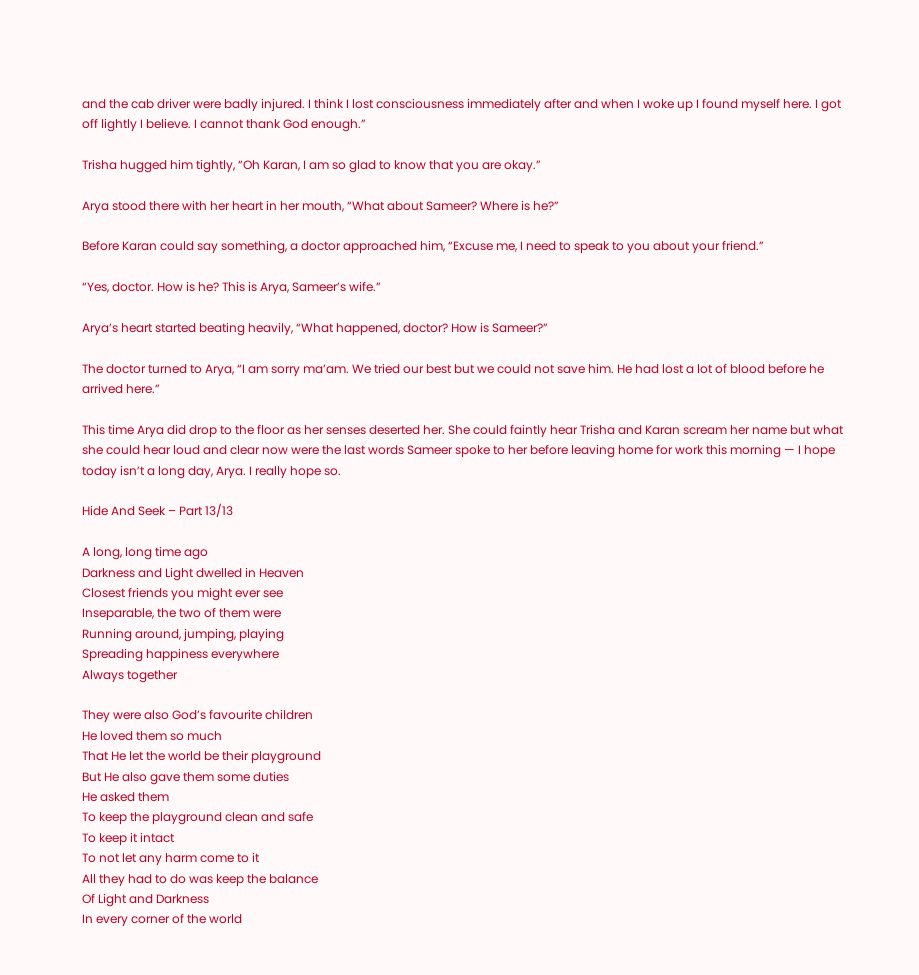and the cab driver were badly injured. I think I lost consciousness immediately after and when I woke up I found myself here. I got off lightly I believe. I cannot thank God enough.”

Trisha hugged him tightly, “Oh Karan, I am so glad to know that you are okay.”

Arya stood there with her heart in her mouth, “What about Sameer? Where is he?”

Before Karan could say something, a doctor approached him, “Excuse me, I need to speak to you about your friend.”

“Yes, doctor. How is he? This is Arya, Sameer’s wife.”

Arya’s heart started beating heavily, “What happened, doctor? How is Sameer?”

The doctor turned to Arya, “I am sorry ma’am. We tried our best but we could not save him. He had lost a lot of blood before he arrived here.”

This time Arya did drop to the floor as her senses deserted her. She could faintly hear Trisha and Karan scream her name but what she could hear loud and clear now were the last words Sameer spoke to her before leaving home for work this morning — I hope today isn’t a long day, Arya. I really hope so.

Hide And Seek – Part 13/13

A long, long time ago
Darkness and Light dwelled in Heaven
Closest friends you might ever see
Inseparable, the two of them were
Running around, jumping, playing
Spreading happiness everywhere
Always together

They were also God’s favourite children
He loved them so much
That He let the world be their playground
But He also gave them some duties
He asked them
To keep the playground clean and safe
To keep it intact
To not let any harm come to it
All they had to do was keep the balance
Of Light and Darkness
In every corner of the world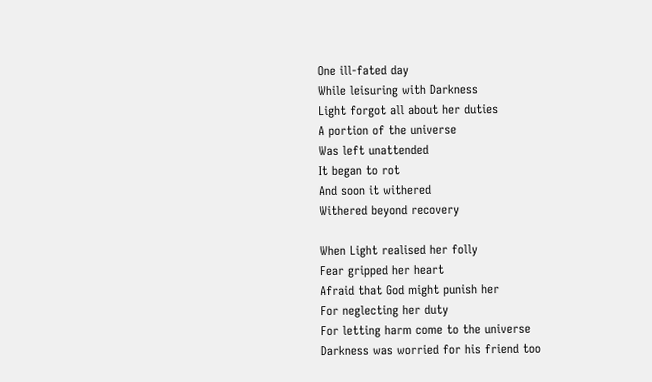One ill-fated day
While leisuring with Darkness
Light forgot all about her duties
A portion of the universe
Was left unattended
It began to rot
And soon it withered
Withered beyond recovery

When Light realised her folly
Fear gripped her heart
Afraid that God might punish her
For neglecting her duty
For letting harm come to the universe
Darkness was worried for his friend too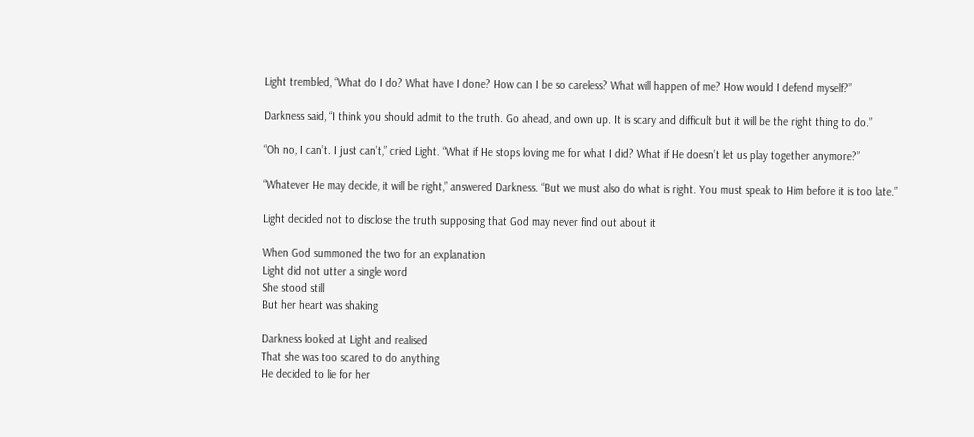Light trembled, “What do I do? What have I done? How can I be so careless? What will happen of me? How would I defend myself?”

Darkness said, “I think you should admit to the truth. Go ahead, and own up. It is scary and difficult but it will be the right thing to do.”

“Oh no, I can’t. I just can’t,” cried Light. “What if He stops loving me for what I did? What if He doesn’t let us play together anymore?”

“Whatever He may decide, it will be right,” answered Darkness. “But we must also do what is right. You must speak to Him before it is too late.”

Light decided not to disclose the truth supposing that God may never find out about it

When God summoned the two for an explanation
Light did not utter a single word
She stood still
But her heart was shaking

Darkness looked at Light and realised
That she was too scared to do anything
He decided to lie for her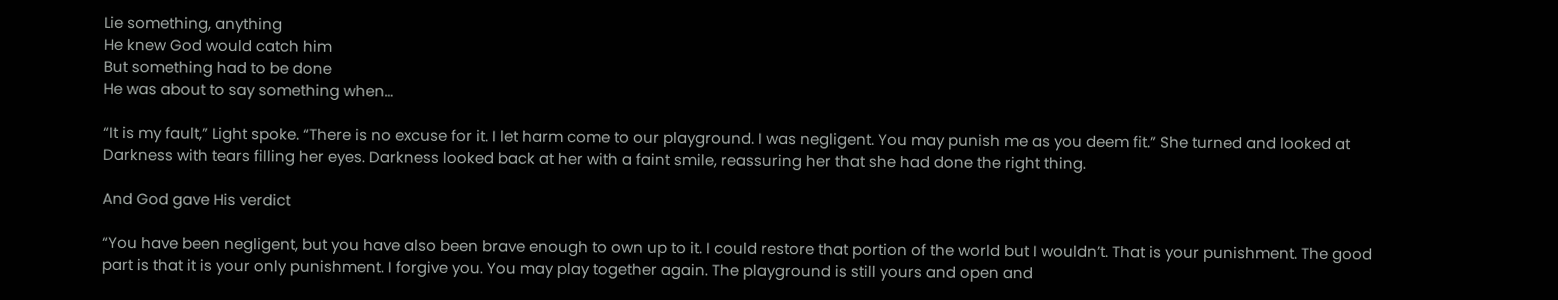Lie something, anything
He knew God would catch him
But something had to be done
He was about to say something when…

“It is my fault,” Light spoke. “There is no excuse for it. I let harm come to our playground. I was negligent. You may punish me as you deem fit.” She turned and looked at Darkness with tears filling her eyes. Darkness looked back at her with a faint smile, reassuring her that she had done the right thing.

And God gave His verdict

“You have been negligent, but you have also been brave enough to own up to it. I could restore that portion of the world but I wouldn’t. That is your punishment. The good part is that it is your only punishment. I forgive you. You may play together again. The playground is still yours and open and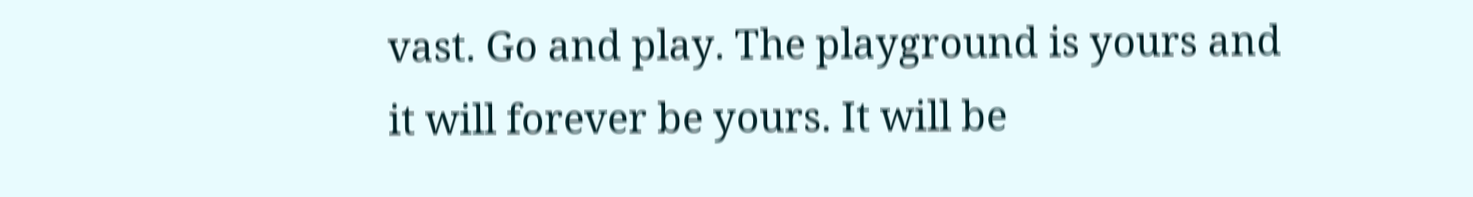vast. Go and play. The playground is yours and it will forever be yours. It will be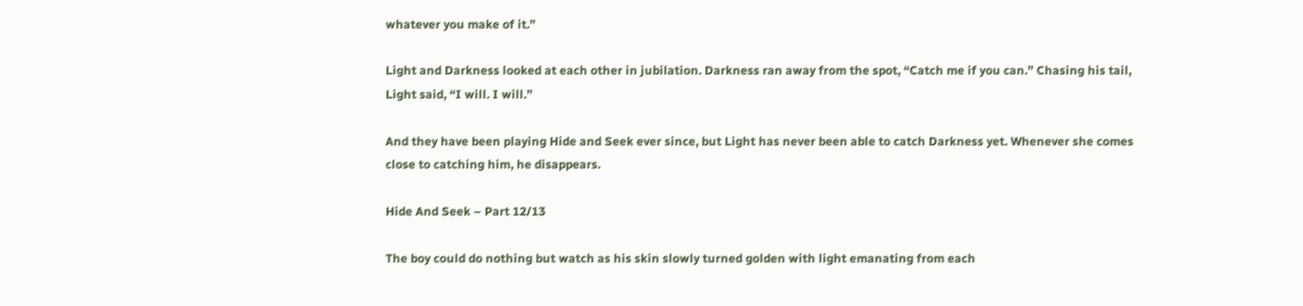whatever you make of it.”

Light and Darkness looked at each other in jubilation. Darkness ran away from the spot, “Catch me if you can.” Chasing his tail, Light said, “I will. I will.”

And they have been playing Hide and Seek ever since, but Light has never been able to catch Darkness yet. Whenever she comes close to catching him, he disappears.

Hide And Seek – Part 12/13

The boy could do nothing but watch as his skin slowly turned golden with light emanating from each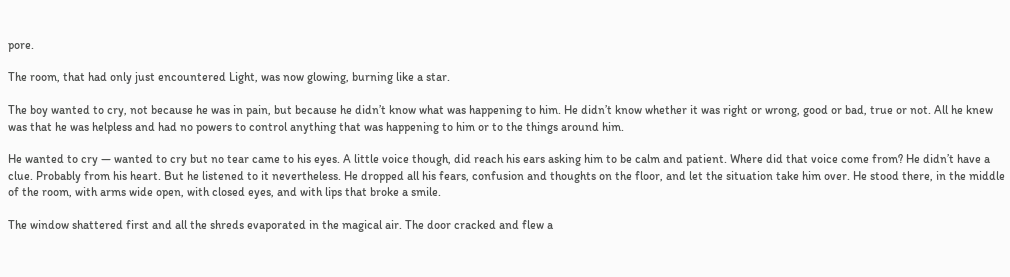pore.

The room, that had only just encountered Light, was now glowing, burning like a star.

The boy wanted to cry, not because he was in pain, but because he didn’t know what was happening to him. He didn’t know whether it was right or wrong, good or bad, true or not. All he knew was that he was helpless and had no powers to control anything that was happening to him or to the things around him.

He wanted to cry — wanted to cry but no tear came to his eyes. A little voice though, did reach his ears asking him to be calm and patient. Where did that voice come from? He didn’t have a clue. Probably from his heart. But he listened to it nevertheless. He dropped all his fears, confusion and thoughts on the floor, and let the situation take him over. He stood there, in the middle of the room, with arms wide open, with closed eyes, and with lips that broke a smile.

The window shattered first and all the shreds evaporated in the magical air. The door cracked and flew a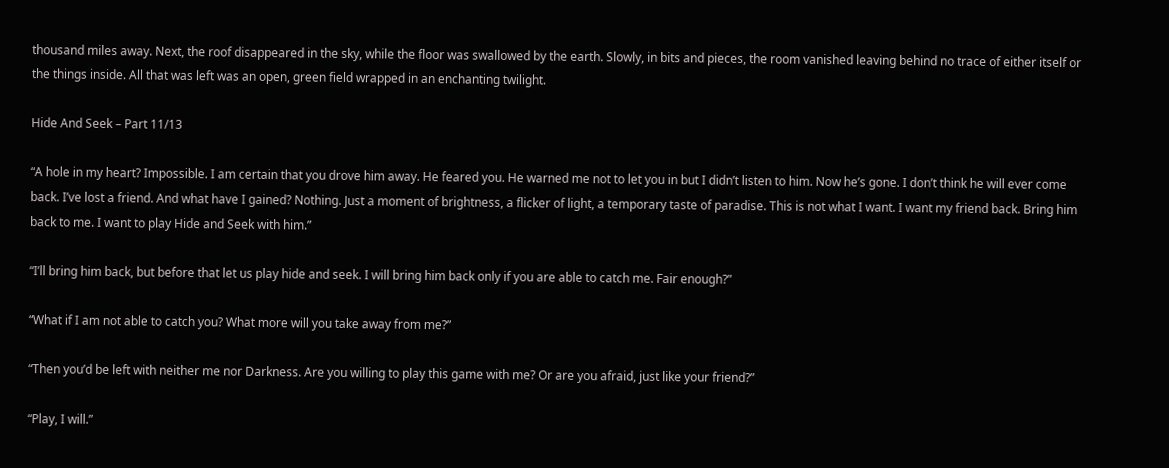thousand miles away. Next, the roof disappeared in the sky, while the floor was swallowed by the earth. Slowly, in bits and pieces, the room vanished leaving behind no trace of either itself or the things inside. All that was left was an open, green field wrapped in an enchanting twilight.

Hide And Seek – Part 11/13

“A hole in my heart? Impossible. I am certain that you drove him away. He feared you. He warned me not to let you in but I didn’t listen to him. Now he’s gone. I don’t think he will ever come back. I’ve lost a friend. And what have I gained? Nothing. Just a moment of brightness, a flicker of light, a temporary taste of paradise. This is not what I want. I want my friend back. Bring him back to me. I want to play Hide and Seek with him.”

“I’ll bring him back, but before that let us play hide and seek. I will bring him back only if you are able to catch me. Fair enough?”

“What if I am not able to catch you? What more will you take away from me?”

“Then you’d be left with neither me nor Darkness. Are you willing to play this game with me? Or are you afraid, just like your friend?”

“Play, I will.”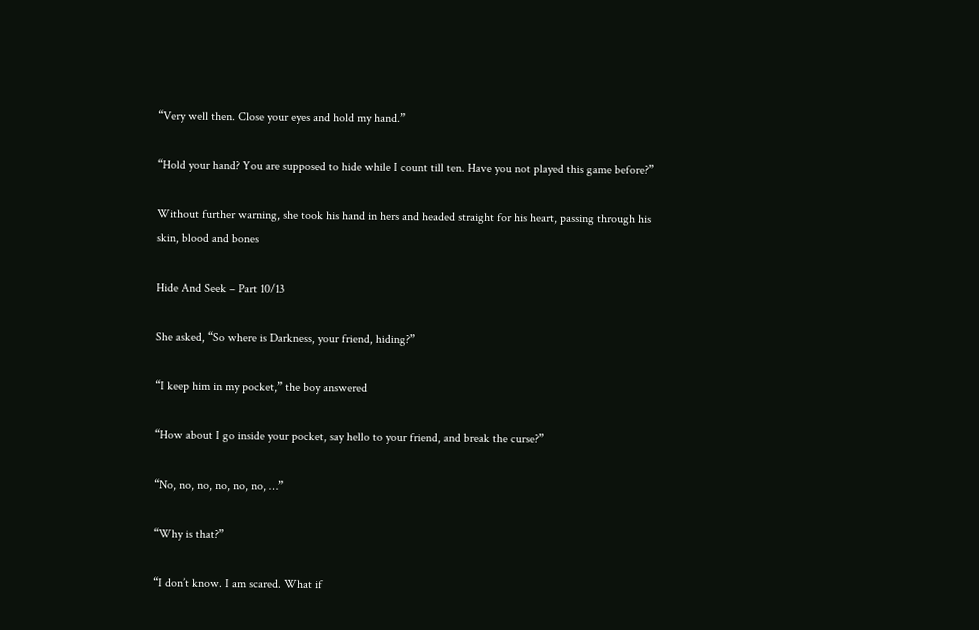“Very well then. Close your eyes and hold my hand.”

“Hold your hand? You are supposed to hide while I count till ten. Have you not played this game before?”

Without further warning, she took his hand in hers and headed straight for his heart, passing through his skin, blood and bones

Hide And Seek – Part 10/13

She asked, “So where is Darkness, your friend, hiding?”

“I keep him in my pocket,” the boy answered

“How about I go inside your pocket, say hello to your friend, and break the curse?”

“No, no, no, no, no, no, …”

“Why is that?”

“I don’t know. I am scared. What if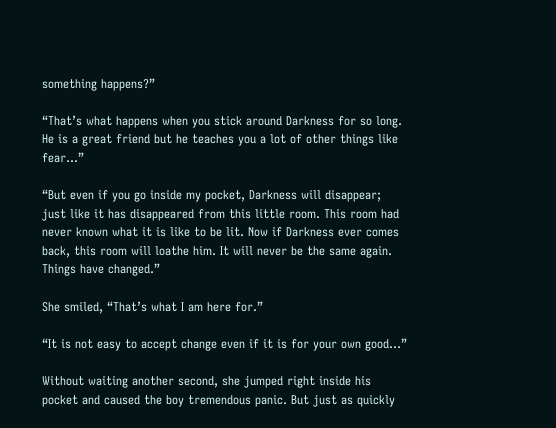something happens?”

“That’s what happens when you stick around Darkness for so long. He is a great friend but he teaches you a lot of other things like fear…”

“But even if you go inside my pocket, Darkness will disappear; just like it has disappeared from this little room. This room had never known what it is like to be lit. Now if Darkness ever comes back, this room will loathe him. It will never be the same again. Things have changed.”

She smiled, “That’s what I am here for.”

“It is not easy to accept change even if it is for your own good…”

Without waiting another second, she jumped right inside his pocket and caused the boy tremendous panic. But just as quickly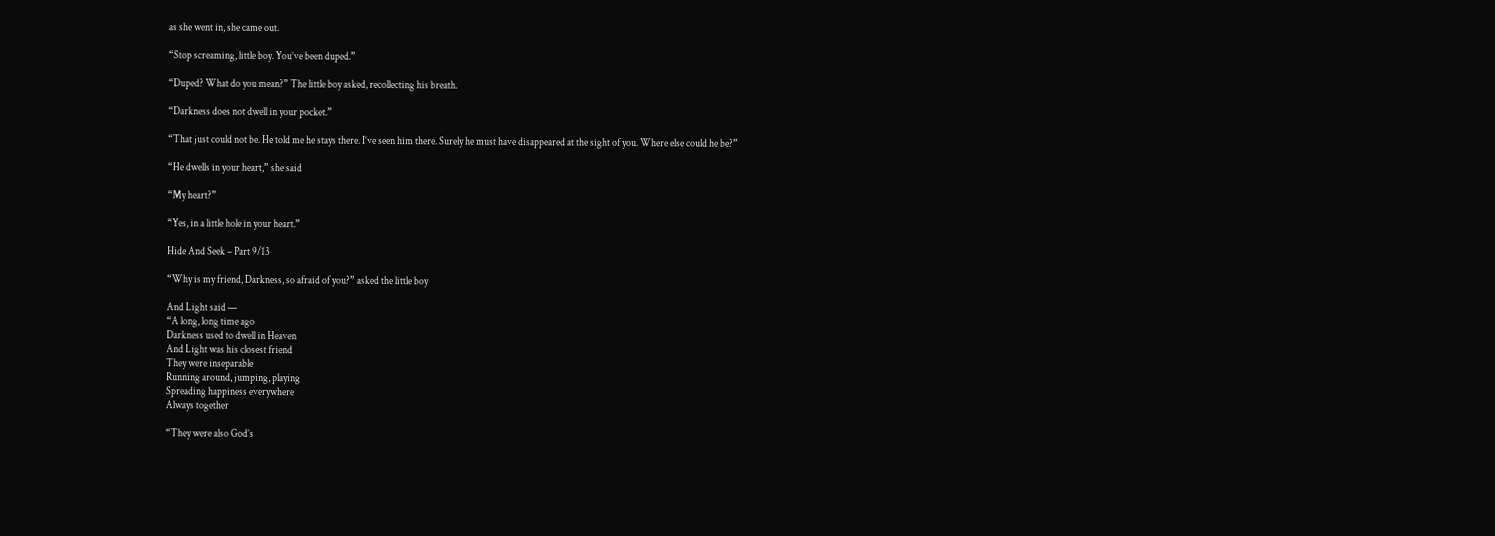as she went in, she came out.

“Stop screaming, little boy. You’ve been duped.”

“Duped? What do you mean?” The little boy asked, recollecting his breath.

“Darkness does not dwell in your pocket.”

“That just could not be. He told me he stays there. I’ve seen him there. Surely he must have disappeared at the sight of you. Where else could he be?”

“He dwells in your heart,” she said

“My heart?”

“Yes, in a little hole in your heart.”

Hide And Seek – Part 9/13

“Why is my friend, Darkness, so afraid of you?” asked the little boy

And Light said —
“A long, long time ago
Darkness used to dwell in Heaven
And Light was his closest friend
They were inseparable
Running around, jumping, playing
Spreading happiness everywhere
Always together

“They were also God’s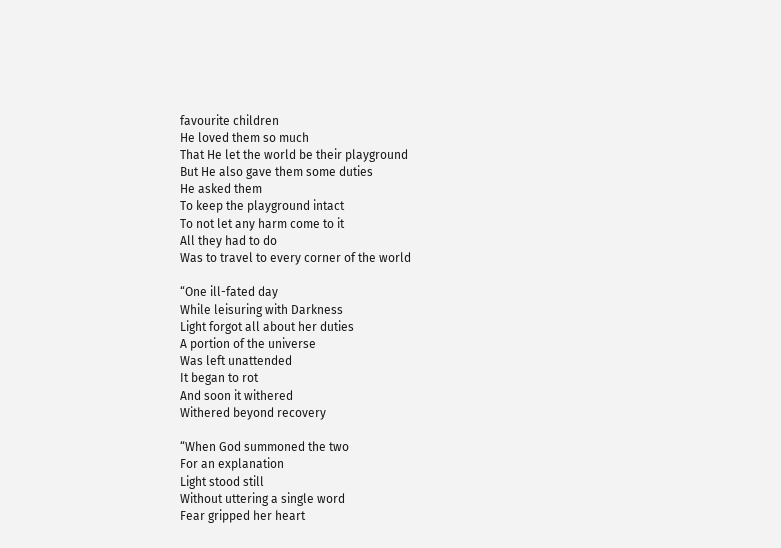favourite children
He loved them so much
That He let the world be their playground
But He also gave them some duties
He asked them
To keep the playground intact
To not let any harm come to it
All they had to do
Was to travel to every corner of the world

“One ill-fated day
While leisuring with Darkness
Light forgot all about her duties
A portion of the universe
Was left unattended
It began to rot
And soon it withered
Withered beyond recovery

“When God summoned the two
For an explanation
Light stood still
Without uttering a single word
Fear gripped her heart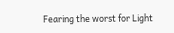Fearing the worst for Light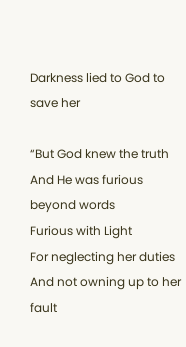Darkness lied to God to save her

“But God knew the truth
And He was furious beyond words
Furious with Light
For neglecting her duties
And not owning up to her fault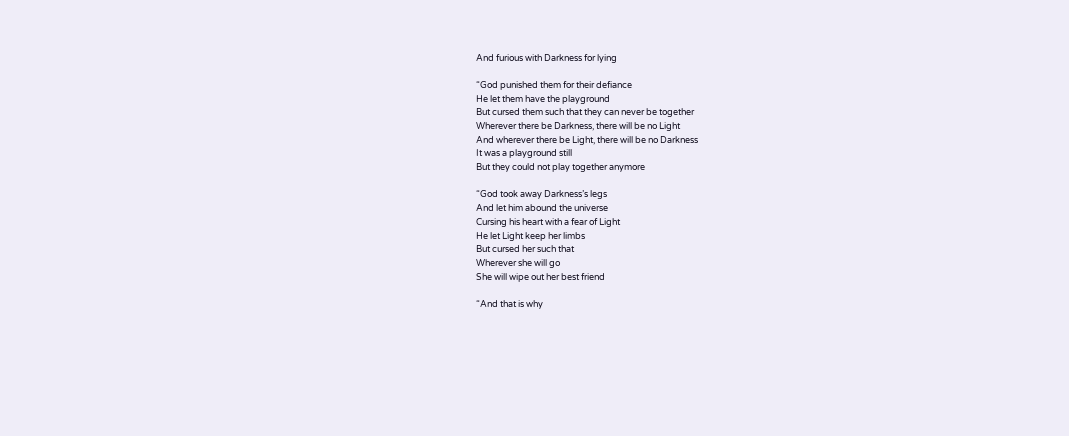And furious with Darkness for lying

“God punished them for their defiance
He let them have the playground
But cursed them such that they can never be together
Wherever there be Darkness, there will be no Light
And wherever there be Light, there will be no Darkness
It was a playground still
But they could not play together anymore

“God took away Darkness’s legs
And let him abound the universe
Cursing his heart with a fear of Light
He let Light keep her limbs
But cursed her such that
Wherever she will go
She will wipe out her best friend

“And that is why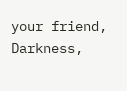your friend, Darkness,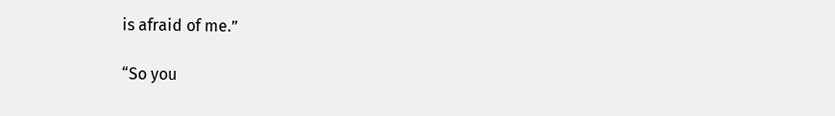is afraid of me.”

“So you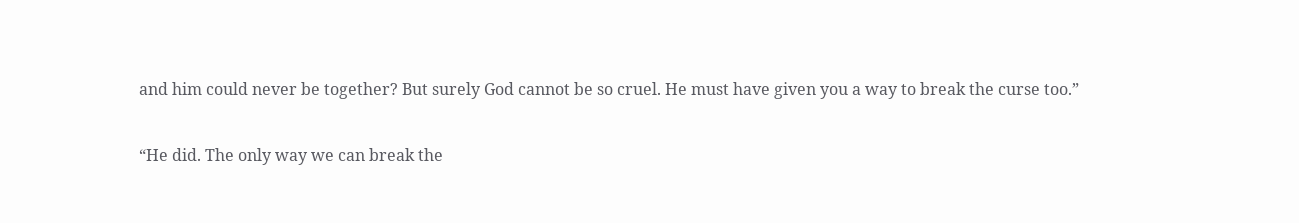and him could never be together? But surely God cannot be so cruel. He must have given you a way to break the curse too.”

“He did. The only way we can break the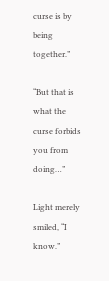curse is by being together.”

“But that is what the curse forbids you from doing…”

Light merely smiled, “I know.”